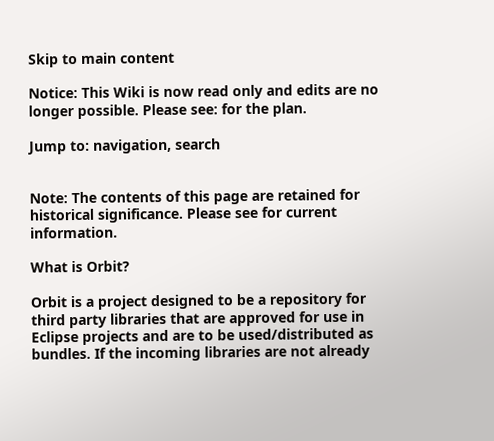Skip to main content

Notice: This Wiki is now read only and edits are no longer possible. Please see: for the plan.

Jump to: navigation, search


Note: The contents of this page are retained for historical significance. Please see for current information.

What is Orbit?

Orbit is a project designed to be a repository for third party libraries that are approved for use in Eclipse projects and are to be used/distributed as bundles. If the incoming libraries are not already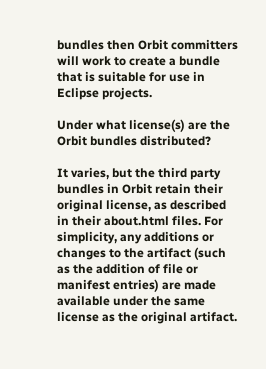bundles then Orbit committers will work to create a bundle that is suitable for use in Eclipse projects.

Under what license(s) are the Orbit bundles distributed?

It varies, but the third party bundles in Orbit retain their original license, as described in their about.html files. For simplicity, any additions or changes to the artifact (such as the addition of file or manifest entries) are made available under the same license as the original artifact.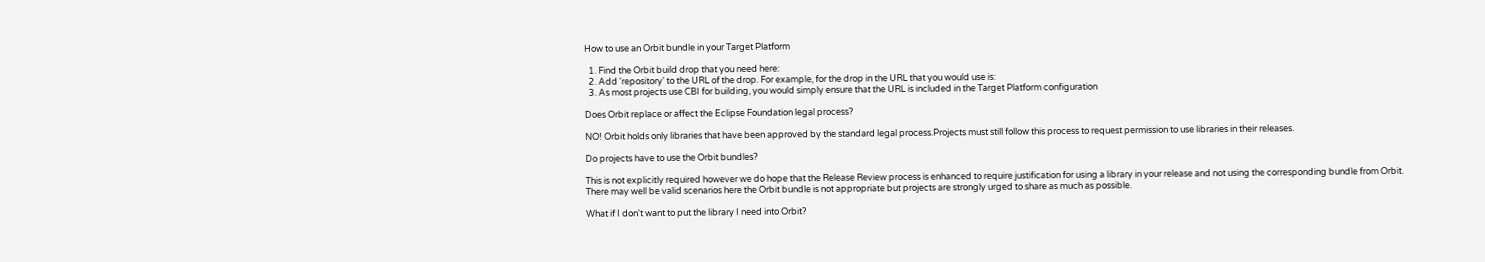How to use an Orbit bundle in your Target Platform

  1. Find the Orbit build drop that you need here:
  2. Add 'repository' to the URL of the drop. For example, for the drop in the URL that you would use is:
  3. As most projects use CBI for building, you would simply ensure that the URL is included in the Target Platform configuration

Does Orbit replace or affect the Eclipse Foundation legal process?

NO! Orbit holds only libraries that have been approved by the standard legal process.Projects must still follow this process to request permission to use libraries in their releases.

Do projects have to use the Orbit bundles?

This is not explicitly required however we do hope that the Release Review process is enhanced to require justification for using a library in your release and not using the corresponding bundle from Orbit. There may well be valid scenarios here the Orbit bundle is not appropriate but projects are strongly urged to share as much as possible.

What if I don't want to put the library I need into Orbit?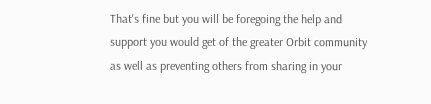That's fine but you will be foregoing the help and support you would get of the greater Orbit community as well as preventing others from sharing in your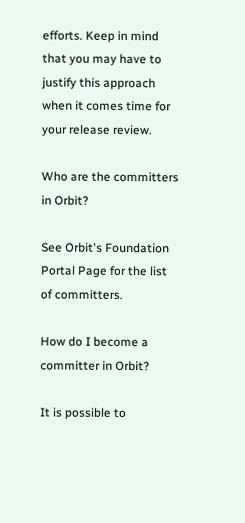efforts. Keep in mind that you may have to justify this approach when it comes time for your release review.

Who are the committers in Orbit?

See Orbit's Foundation Portal Page for the list of committers.

How do I become a committer in Orbit?

It is possible to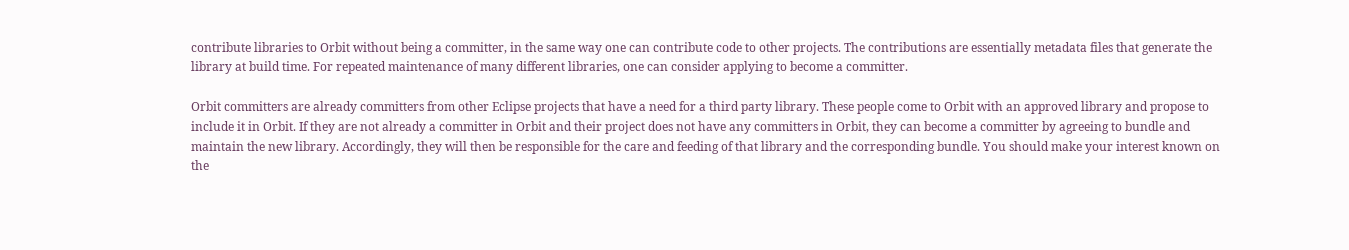contribute libraries to Orbit without being a committer, in the same way one can contribute code to other projects. The contributions are essentially metadata files that generate the library at build time. For repeated maintenance of many different libraries, one can consider applying to become a committer.

Orbit committers are already committers from other Eclipse projects that have a need for a third party library. These people come to Orbit with an approved library and propose to include it in Orbit. If they are not already a committer in Orbit and their project does not have any committers in Orbit, they can become a committer by agreeing to bundle and maintain the new library. Accordingly, they will then be responsible for the care and feeding of that library and the corresponding bundle. You should make your interest known on the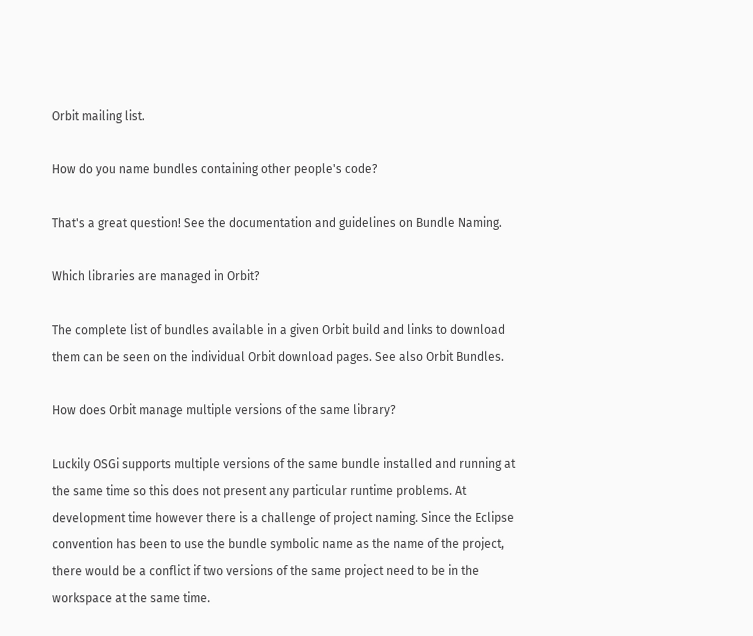Orbit mailing list.

How do you name bundles containing other people's code?

That's a great question! See the documentation and guidelines on Bundle Naming.

Which libraries are managed in Orbit?

The complete list of bundles available in a given Orbit build and links to download them can be seen on the individual Orbit download pages. See also Orbit Bundles.

How does Orbit manage multiple versions of the same library?

Luckily OSGi supports multiple versions of the same bundle installed and running at the same time so this does not present any particular runtime problems. At development time however there is a challenge of project naming. Since the Eclipse convention has been to use the bundle symbolic name as the name of the project, there would be a conflict if two versions of the same project need to be in the workspace at the same time.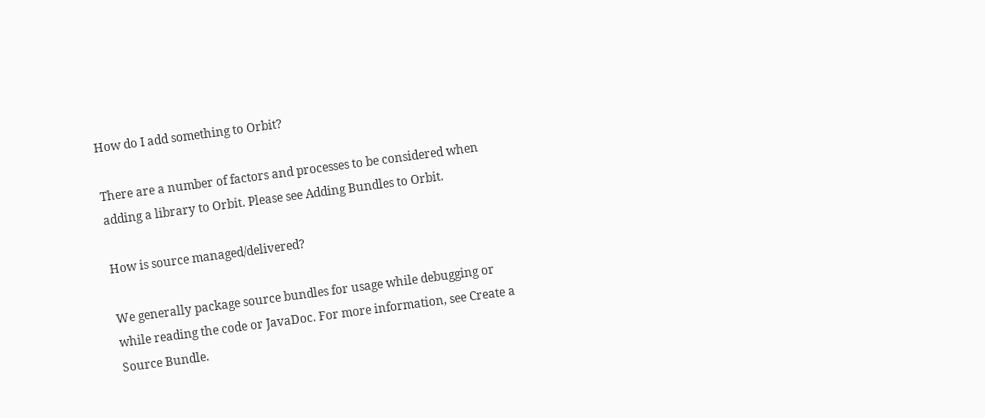How do I add something to Orbit?

There are a number of factors and processes to be considered when adding a library to Orbit. Please see Adding Bundles to Orbit.

How is source managed/delivered?

We generally package source bundles for usage while debugging or while reading the code or JavaDoc. For more information, see Create a Source Bundle.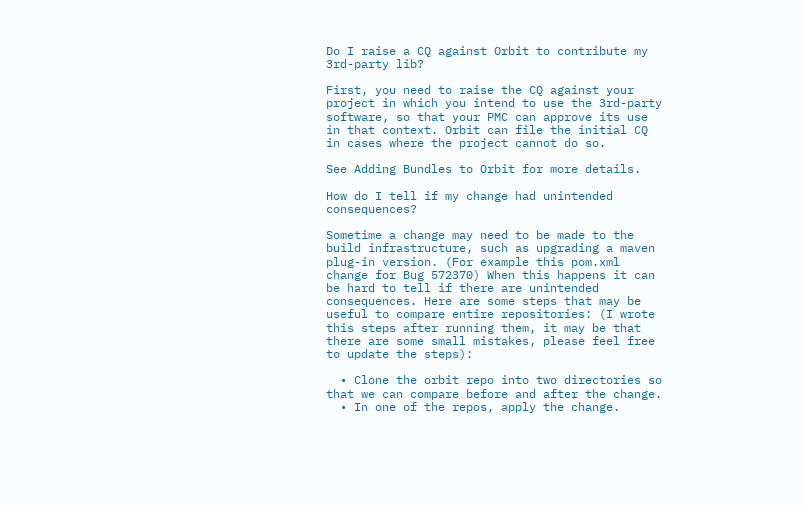Do I raise a CQ against Orbit to contribute my 3rd-party lib?

First, you need to raise the CQ against your project in which you intend to use the 3rd-party software, so that your PMC can approve its use in that context. Orbit can file the initial CQ in cases where the project cannot do so.

See Adding Bundles to Orbit for more details.

How do I tell if my change had unintended consequences?

Sometime a change may need to be made to the build infrastructure, such as upgrading a maven plug-in version. (For example this pom.xml change for Bug 572370) When this happens it can be hard to tell if there are unintended consequences. Here are some steps that may be useful to compare entire repositories: (I wrote this steps after running them, it may be that there are some small mistakes, please feel free to update the steps):

  • Clone the orbit repo into two directories so that we can compare before and after the change.
  • In one of the repos, apply the change.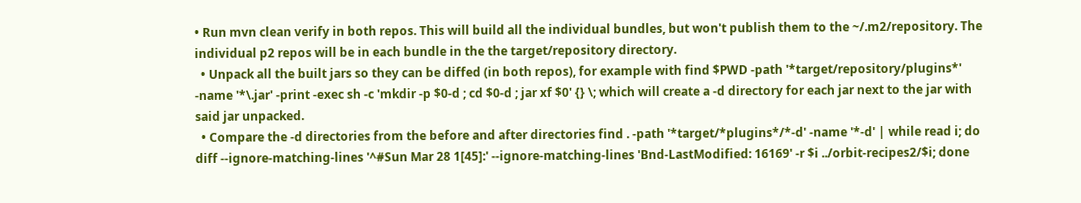• Run mvn clean verify in both repos. This will build all the individual bundles, but won't publish them to the ~/.m2/repository. The individual p2 repos will be in each bundle in the the target/repository directory.
  • Unpack all the built jars so they can be diffed (in both repos), for example with find $PWD -path '*target/repository/plugins*' -name '*\.jar' -print -exec sh -c 'mkdir -p $0-d ; cd $0-d ; jar xf $0' {} \; which will create a -d directory for each jar next to the jar with said jar unpacked.
  • Compare the -d directories from the before and after directories find . -path '*target/*plugins*/*-d' -name '*-d' | while read i; do diff --ignore-matching-lines '^#Sun Mar 28 1[45]:' --ignore-matching-lines 'Bnd-LastModified: 16169' -r $i ../orbit-recipes2/$i; done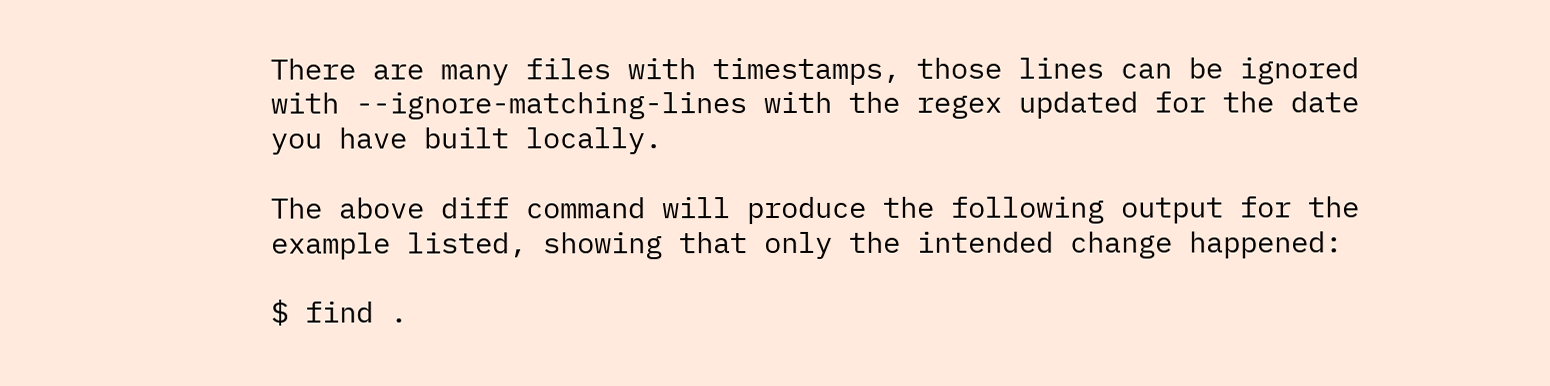There are many files with timestamps, those lines can be ignored with --ignore-matching-lines with the regex updated for the date you have built locally.

The above diff command will produce the following output for the example listed, showing that only the intended change happened:

$ find .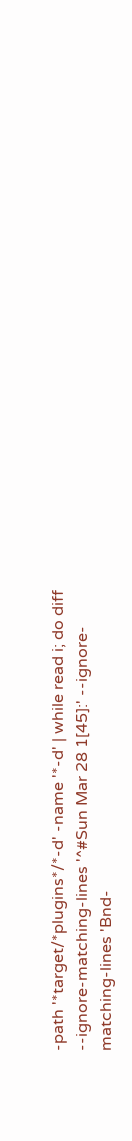-path '*target/*plugins*/*-d' -name '*-d' | while read i; do diff --ignore-matching-lines '^#Sun Mar 28 1[45]:' --ignore-matching-lines 'Bnd-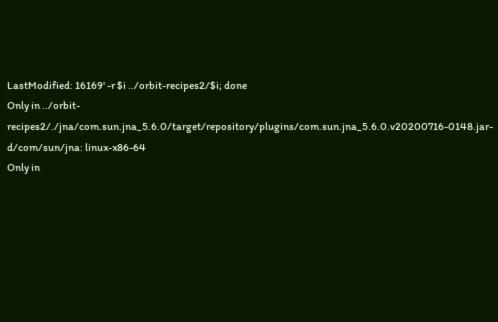LastModified: 16169' -r $i ../orbit-recipes2/$i; done
Only in ../orbit-recipes2/./jna/com.sun.jna_5.6.0/target/repository/plugins/com.sun.jna_5.6.0.v20200716-0148.jar-d/com/sun/jna: linux-x86-64
Only in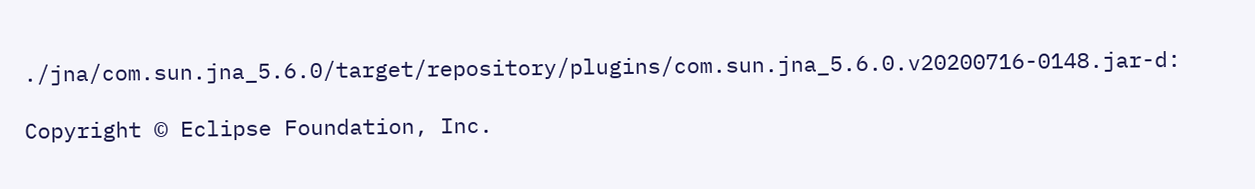./jna/com.sun.jna_5.6.0/target/repository/plugins/com.sun.jna_5.6.0.v20200716-0148.jar-d:

Copyright © Eclipse Foundation, Inc.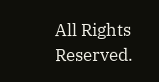All Rights Reserved.